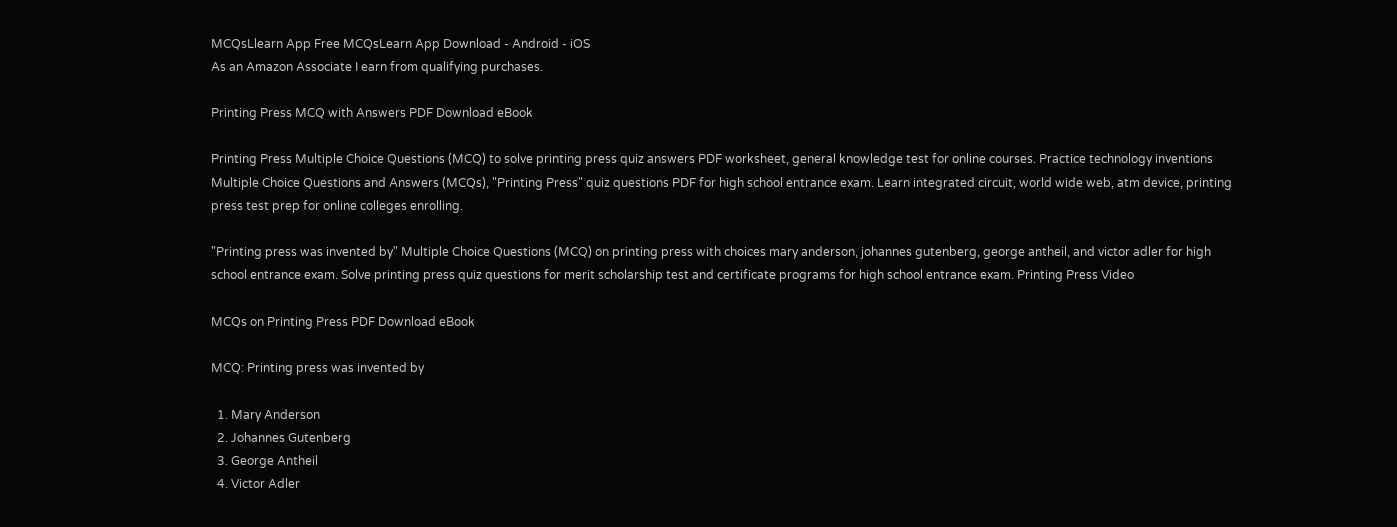MCQsLlearn App Free MCQsLearn App Download - Android - iOS
As an Amazon Associate I earn from qualifying purchases.

Printing Press MCQ with Answers PDF Download eBook

Printing Press Multiple Choice Questions (MCQ) to solve printing press quiz answers PDF worksheet, general knowledge test for online courses. Practice technology inventions Multiple Choice Questions and Answers (MCQs), "Printing Press" quiz questions PDF for high school entrance exam. Learn integrated circuit, world wide web, atm device, printing press test prep for online colleges enrolling.

"Printing press was invented by" Multiple Choice Questions (MCQ) on printing press with choices mary anderson, johannes gutenberg, george antheil, and victor adler for high school entrance exam. Solve printing press quiz questions for merit scholarship test and certificate programs for high school entrance exam. Printing Press Video

MCQs on Printing Press PDF Download eBook

MCQ: Printing press was invented by

  1. Mary Anderson
  2. Johannes Gutenberg
  3. George Antheil
  4. Victor Adler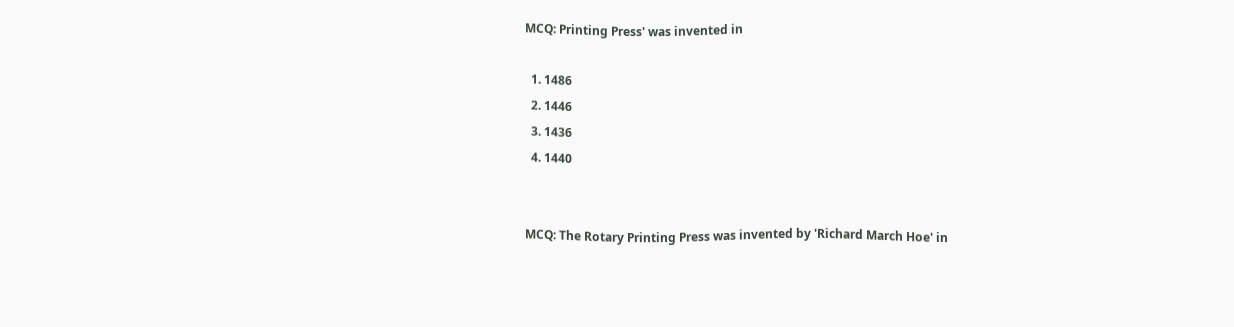MCQ: Printing Press' was invented in

  1. 1486
  2. 1446
  3. 1436
  4. 1440


MCQ: The Rotary Printing Press was invented by 'Richard March Hoe' in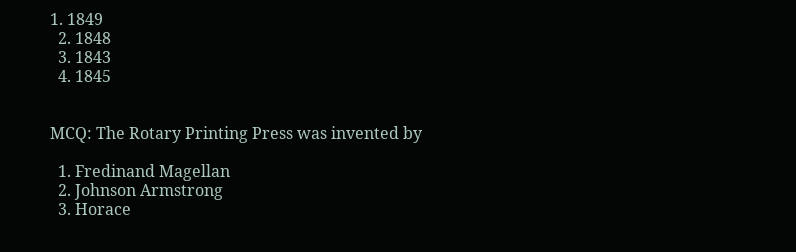1. 1849
  2. 1848
  3. 1843
  4. 1845


MCQ: The Rotary Printing Press was invented by

  1. Fredinand Magellan
  2. Johnson Armstrong
  3. Horace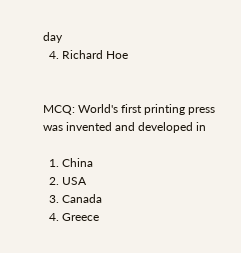day
  4. Richard Hoe


MCQ: World's first printing press was invented and developed in

  1. China
  2. USA
  3. Canada
  4. Greece